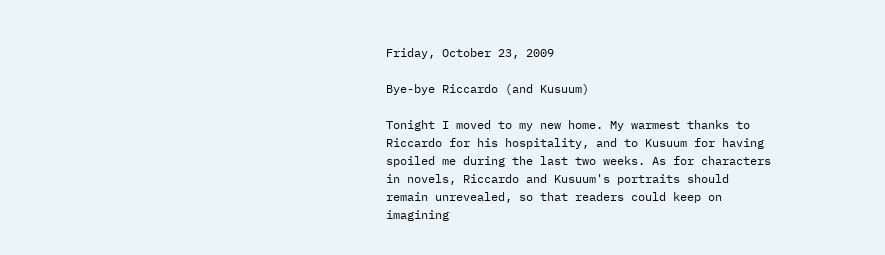Friday, October 23, 2009

Bye-bye Riccardo (and Kusuum)

Tonight I moved to my new home. My warmest thanks to Riccardo for his hospitality, and to Kusuum for having spoiled me during the last two weeks. As for characters in novels, Riccardo and Kusuum's portraits should remain unrevealed, so that readers could keep on imagining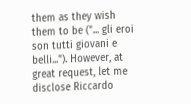them as they wish them to be ("... gli eroi son tutti giovani e belli..."). However, at great request, let me disclose Riccardo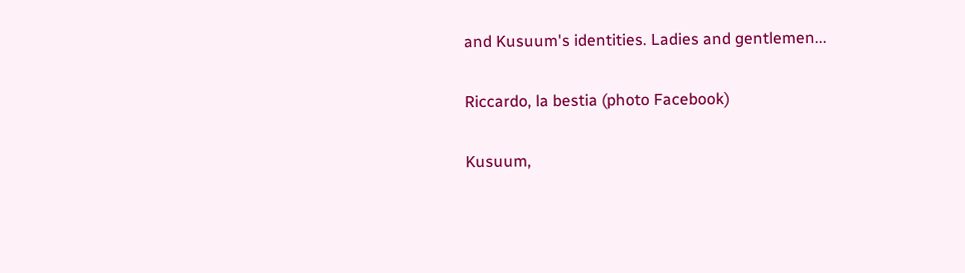and Kusuum's identities. Ladies and gentlemen...

Riccardo, la bestia (photo Facebook)

Kusuum,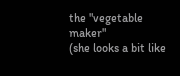the "vegetable maker"
(she looks a bit like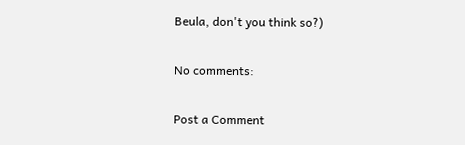Beula, don't you think so?)

No comments:

Post a Comment